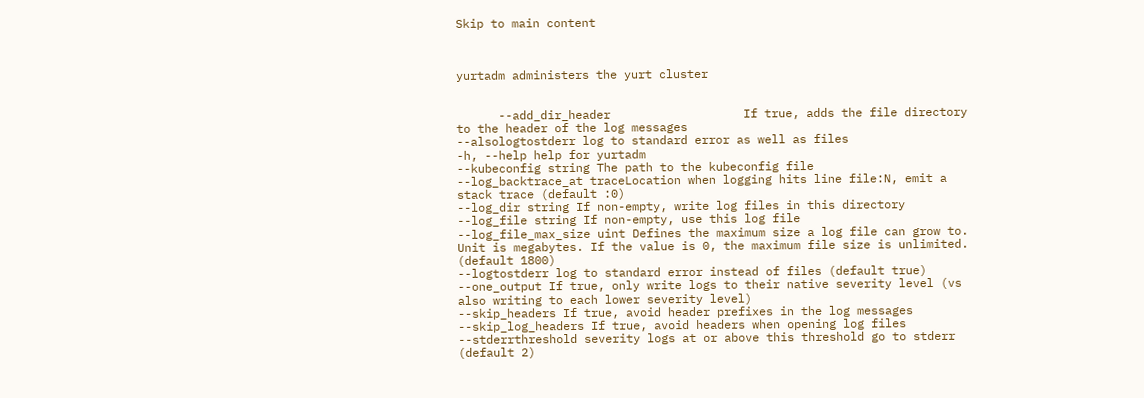Skip to main content



yurtadm administers the yurt cluster


      --add_dir_header                   If true, adds the file directory to the header of the log messages
--alsologtostderr log to standard error as well as files
-h, --help help for yurtadm
--kubeconfig string The path to the kubeconfig file
--log_backtrace_at traceLocation when logging hits line file:N, emit a stack trace (default :0)
--log_dir string If non-empty, write log files in this directory
--log_file string If non-empty, use this log file
--log_file_max_size uint Defines the maximum size a log file can grow to. Unit is megabytes. If the value is 0, the maximum file size is unlimited. (default 1800)
--logtostderr log to standard error instead of files (default true)
--one_output If true, only write logs to their native severity level (vs also writing to each lower severity level)
--skip_headers If true, avoid header prefixes in the log messages
--skip_log_headers If true, avoid headers when opening log files
--stderrthreshold severity logs at or above this threshold go to stderr (default 2)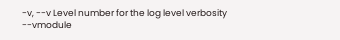-v, --v Level number for the log level verbosity
--vmodule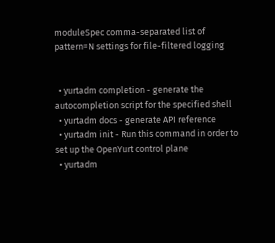moduleSpec comma-separated list of pattern=N settings for file-filtered logging


  • yurtadm completion - generate the autocompletion script for the specified shell
  • yurtadm docs - generate API reference
  • yurtadm init - Run this command in order to set up the OpenYurt control plane
  • yurtadm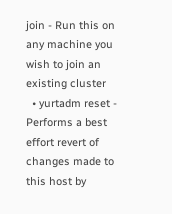join - Run this on any machine you wish to join an existing cluster
  • yurtadm reset - Performs a best effort revert of changes made to this host by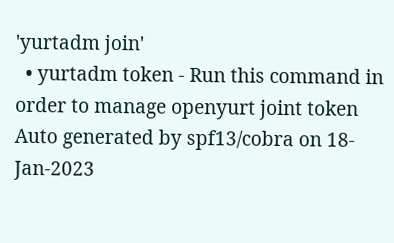'yurtadm join'
  • yurtadm token - Run this command in order to manage openyurt joint token
Auto generated by spf13/cobra on 18-Jan-2023